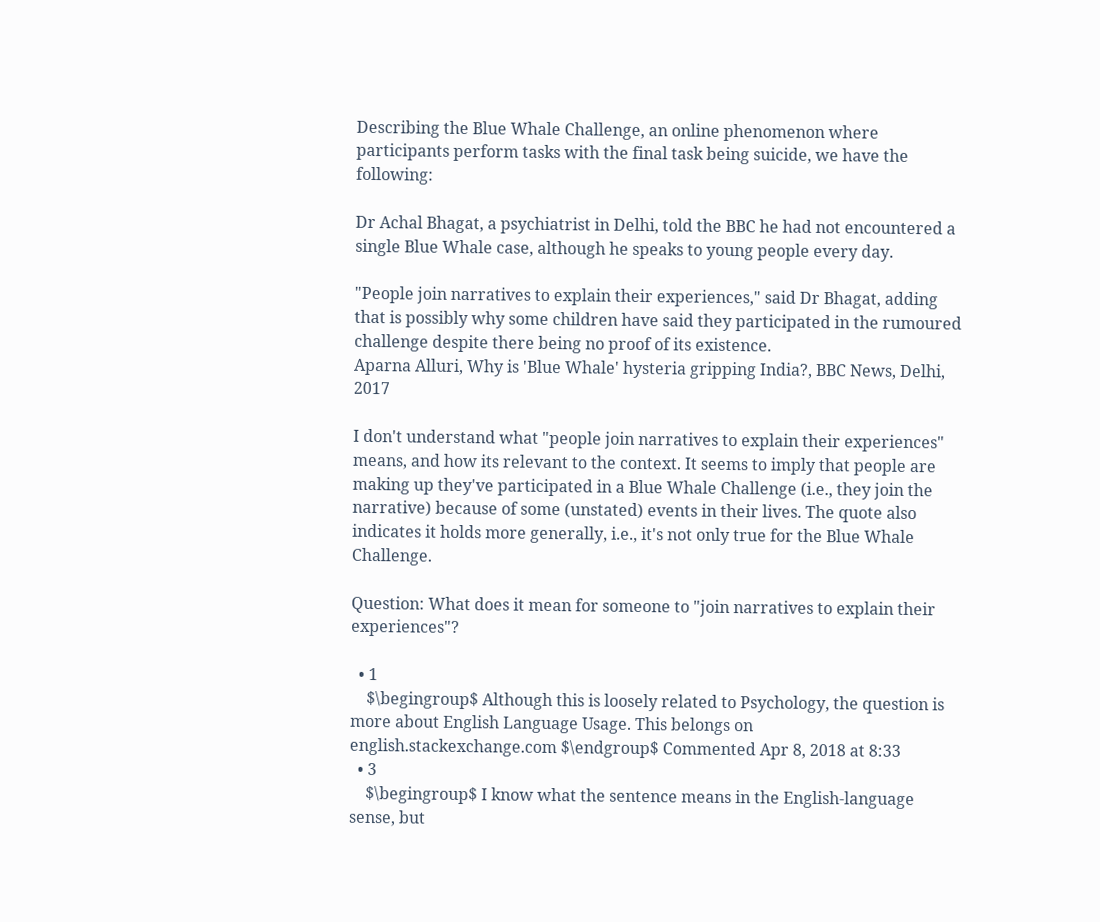Describing the Blue Whale Challenge, an online phenomenon where participants perform tasks with the final task being suicide, we have the following:

Dr Achal Bhagat, a psychiatrist in Delhi, told the BBC he had not encountered a single Blue Whale case, although he speaks to young people every day.

"People join narratives to explain their experiences," said Dr Bhagat, adding that is possibly why some children have said they participated in the rumoured challenge despite there being no proof of its existence.
Aparna Alluri, Why is 'Blue Whale' hysteria gripping India?, BBC News, Delhi, 2017

I don't understand what "people join narratives to explain their experiences" means, and how its relevant to the context. It seems to imply that people are making up they've participated in a Blue Whale Challenge (i.e., they join the narrative) because of some (unstated) events in their lives. The quote also indicates it holds more generally, i.e., it's not only true for the Blue Whale Challenge.

Question: What does it mean for someone to "join narratives to explain their experiences"?

  • 1
    $\begingroup$ Although this is loosely related to Psychology, the question is more about English Language Usage. This belongs on english.stackexchange.com $\endgroup$ Commented Apr 8, 2018 at 8:33
  • 3
    $\begingroup$ I know what the sentence means in the English-language sense, but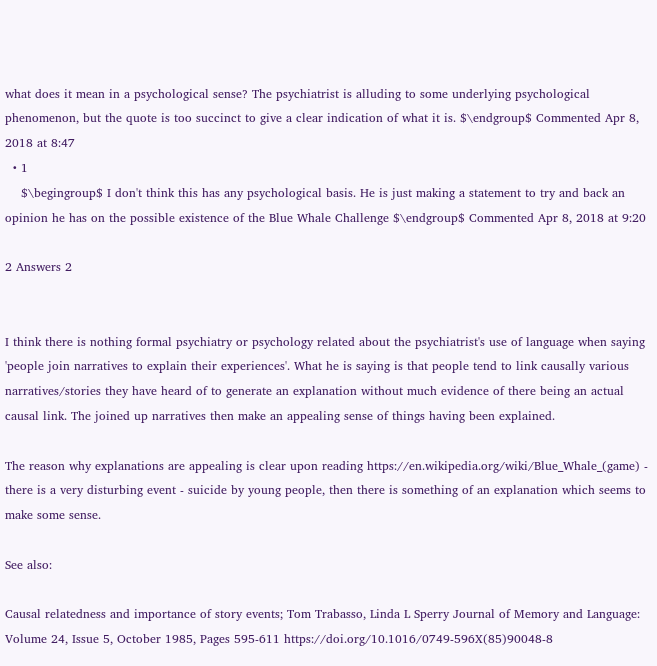what does it mean in a psychological sense? The psychiatrist is alluding to some underlying psychological phenomenon, but the quote is too succinct to give a clear indication of what it is. $\endgroup$ Commented Apr 8, 2018 at 8:47
  • 1
    $\begingroup$ I don't think this has any psychological basis. He is just making a statement to try and back an opinion he has on the possible existence of the Blue Whale Challenge $\endgroup$ Commented Apr 8, 2018 at 9:20

2 Answers 2


I think there is nothing formal psychiatry or psychology related about the psychiatrist's use of language when saying 'people join narratives to explain their experiences'. What he is saying is that people tend to link causally various narratives/stories they have heard of to generate an explanation without much evidence of there being an actual causal link. The joined up narratives then make an appealing sense of things having been explained.

The reason why explanations are appealing is clear upon reading https://en.wikipedia.org/wiki/Blue_Whale_(game) - there is a very disturbing event - suicide by young people, then there is something of an explanation which seems to make some sense.

See also:

Causal relatedness and importance of story events; Tom Trabasso, Linda L Sperry Journal of Memory and Language: Volume 24, Issue 5, October 1985, Pages 595-611 https://doi.org/10.1016/0749-596X(85)90048-8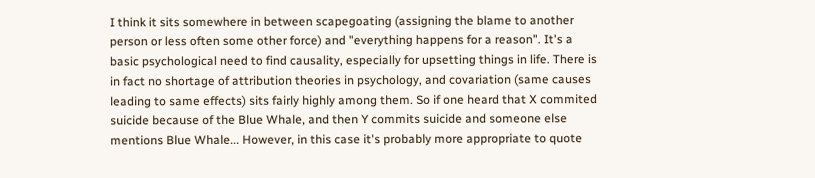I think it sits somewhere in between scapegoating (assigning the blame to another person or less often some other force) and "everything happens for a reason". It's a basic psychological need to find causality, especially for upsetting things in life. There is in fact no shortage of attribution theories in psychology, and covariation (same causes leading to same effects) sits fairly highly among them. So if one heard that X commited suicide because of the Blue Whale, and then Y commits suicide and someone else mentions Blue Whale... However, in this case it's probably more appropriate to quote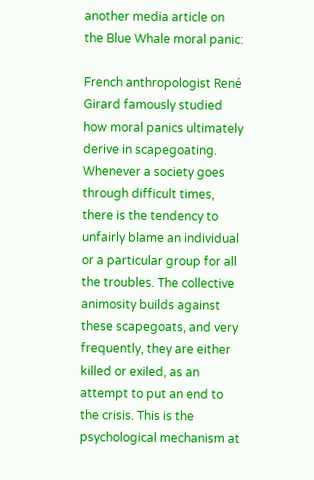another media article on the Blue Whale moral panic:

French anthropologist René Girard famously studied how moral panics ultimately derive in scapegoating. Whenever a society goes through difficult times, there is the tendency to unfairly blame an individual or a particular group for all the troubles. The collective animosity builds against these scapegoats, and very frequently, they are either killed or exiled, as an attempt to put an end to the crisis. This is the psychological mechanism at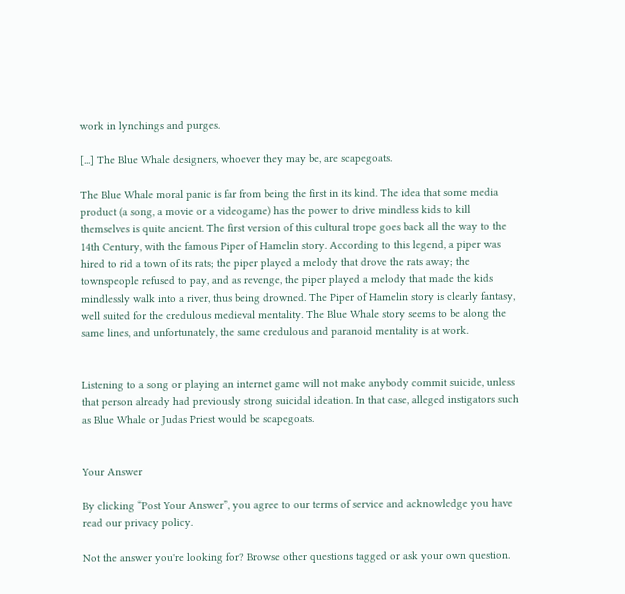work in lynchings and purges.

[...] The Blue Whale designers, whoever they may be, are scapegoats.

The Blue Whale moral panic is far from being the first in its kind. The idea that some media product (a song, a movie or a videogame) has the power to drive mindless kids to kill themselves is quite ancient. The first version of this cultural trope goes back all the way to the 14th Century, with the famous Piper of Hamelin story. According to this legend, a piper was hired to rid a town of its rats; the piper played a melody that drove the rats away; the townspeople refused to pay, and as revenge, the piper played a melody that made the kids mindlessly walk into a river, thus being drowned. The Piper of Hamelin story is clearly fantasy, well suited for the credulous medieval mentality. The Blue Whale story seems to be along the same lines, and unfortunately, the same credulous and paranoid mentality is at work.


Listening to a song or playing an internet game will not make anybody commit suicide, unless that person already had previously strong suicidal ideation. In that case, alleged instigators such as Blue Whale or Judas Priest would be scapegoats.


Your Answer

By clicking “Post Your Answer”, you agree to our terms of service and acknowledge you have read our privacy policy.

Not the answer you're looking for? Browse other questions tagged or ask your own question.